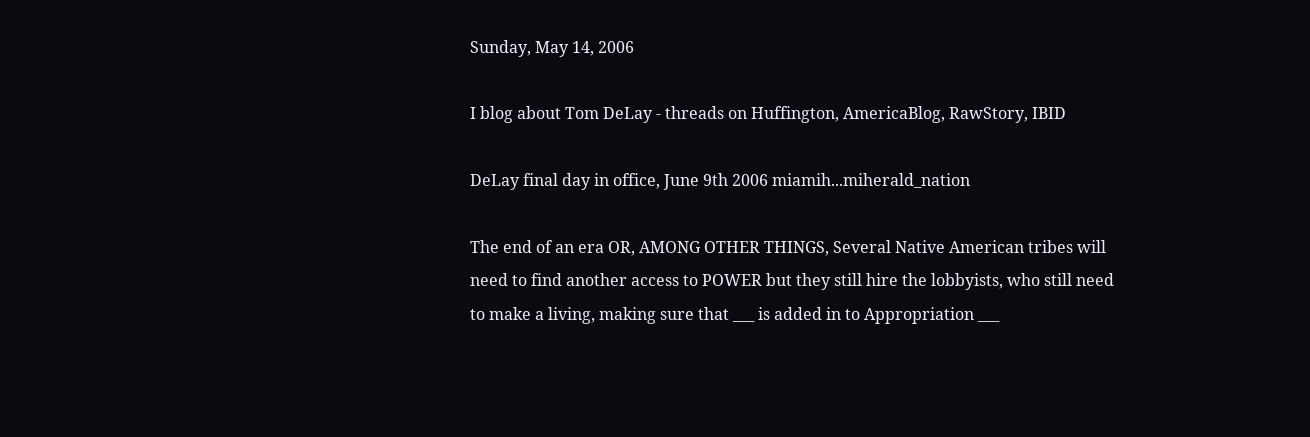Sunday, May 14, 2006

I blog about Tom DeLay - threads on Huffington, AmericaBlog, RawStory, IBID

DeLay final day in office, June 9th 2006 miamih...miherald_nation

The end of an era OR, AMONG OTHER THINGS, Several Native American tribes will need to find another access to POWER but they still hire the lobbyists, who still need to make a living, making sure that ___ is added in to Appropriation ___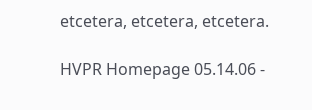etcetera, etcetera, etcetera.

HVPR Homepage 05.14.06 -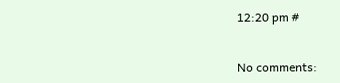12:20 pm #


No comments: